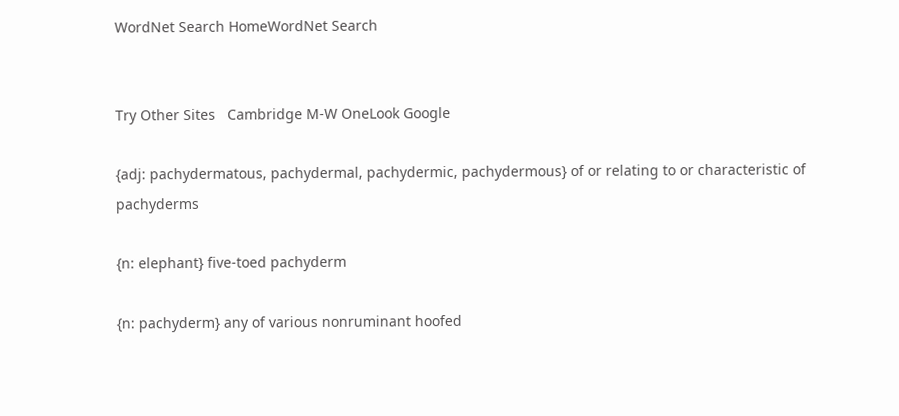WordNet Search HomeWordNet Search


Try Other Sites   Cambridge M-W OneLook Google

{adj: pachydermatous, pachydermal, pachydermic, pachydermous} of or relating to or characteristic of pachyderms

{n: elephant} five-toed pachyderm

{n: pachyderm} any of various nonruminant hoofed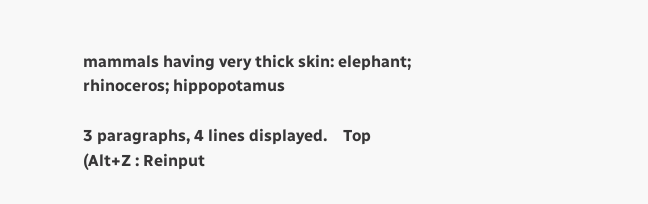mammals having very thick skin: elephant; rhinoceros; hippopotamus

3 paragraphs, 4 lines displayed.    Top
(Alt+Z : Reinput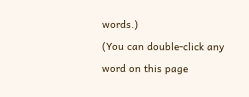words.)
(You can double-click any word on this page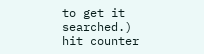to get it searched.)
hit counter